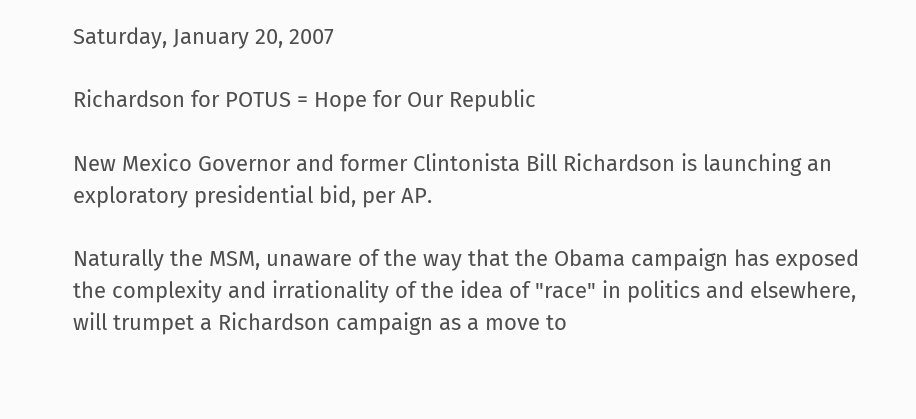Saturday, January 20, 2007

Richardson for POTUS = Hope for Our Republic

New Mexico Governor and former Clintonista Bill Richardson is launching an exploratory presidential bid, per AP.

Naturally the MSM, unaware of the way that the Obama campaign has exposed the complexity and irrationality of the idea of "race" in politics and elsewhere, will trumpet a Richardson campaign as a move to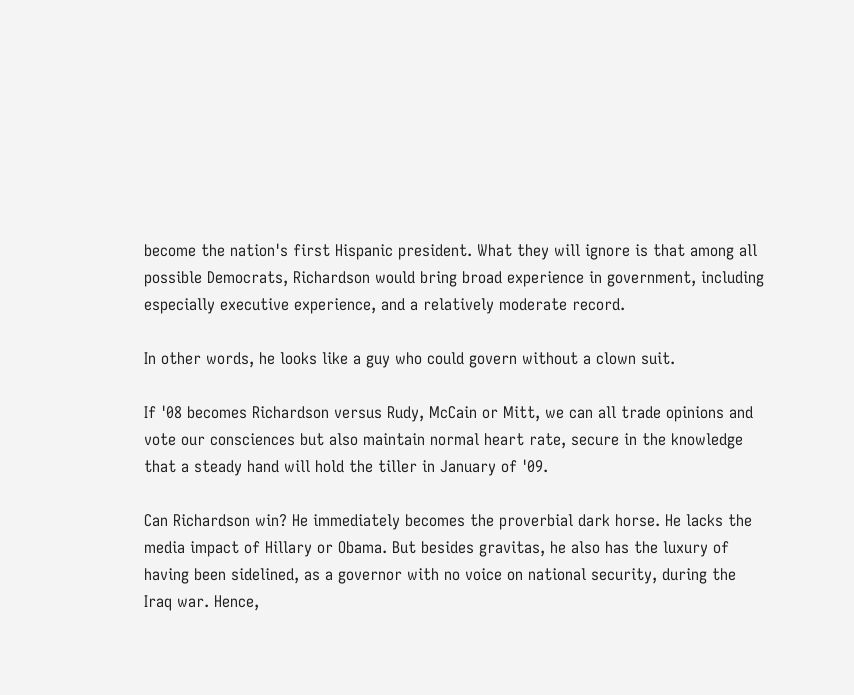become the nation's first Hispanic president. What they will ignore is that among all possible Democrats, Richardson would bring broad experience in government, including especially executive experience, and a relatively moderate record.

In other words, he looks like a guy who could govern without a clown suit.

If '08 becomes Richardson versus Rudy, McCain or Mitt, we can all trade opinions and vote our consciences but also maintain normal heart rate, secure in the knowledge that a steady hand will hold the tiller in January of '09.

Can Richardson win? He immediately becomes the proverbial dark horse. He lacks the media impact of Hillary or Obama. But besides gravitas, he also has the luxury of having been sidelined, as a governor with no voice on national security, during the Iraq war. Hence,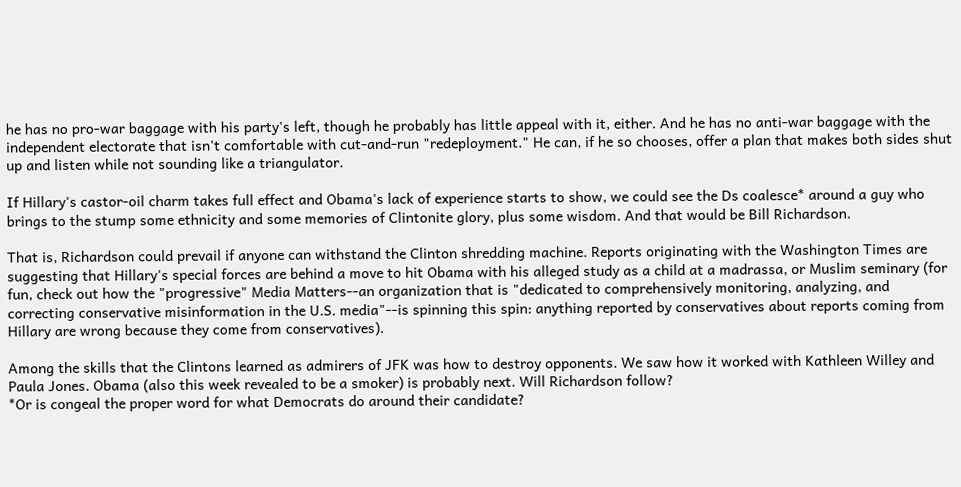he has no pro-war baggage with his party's left, though he probably has little appeal with it, either. And he has no anti-war baggage with the independent electorate that isn't comfortable with cut-and-run "redeployment." He can, if he so chooses, offer a plan that makes both sides shut up and listen while not sounding like a triangulator.

If Hillary's castor-oil charm takes full effect and Obama's lack of experience starts to show, we could see the Ds coalesce* around a guy who brings to the stump some ethnicity and some memories of Clintonite glory, plus some wisdom. And that would be Bill Richardson.

That is, Richardson could prevail if anyone can withstand the Clinton shredding machine. Reports originating with the Washington Times are suggesting that Hillary's special forces are behind a move to hit Obama with his alleged study as a child at a madrassa, or Muslim seminary (for fun, check out how the "progressive" Media Matters--an organization that is "dedicated to comprehensively monitoring, analyzing, and correcting conservative misinformation in the U.S. media"--is spinning this spin: anything reported by conservatives about reports coming from Hillary are wrong because they come from conservatives).

Among the skills that the Clintons learned as admirers of JFK was how to destroy opponents. We saw how it worked with Kathleen Willey and Paula Jones. Obama (also this week revealed to be a smoker) is probably next. Will Richardson follow?
*Or is congeal the proper word for what Democrats do around their candidate?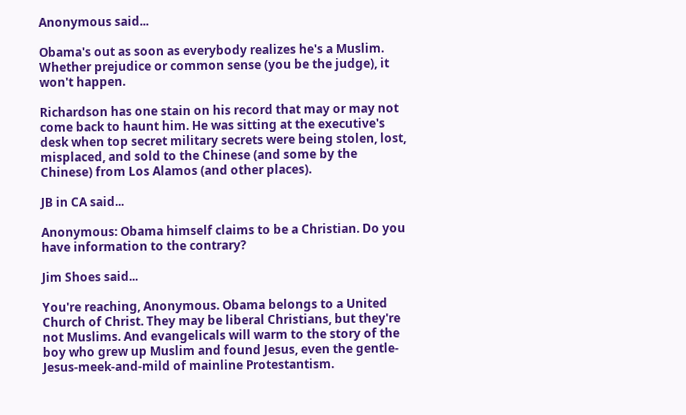Anonymous said...

Obama's out as soon as everybody realizes he's a Muslim. Whether prejudice or common sense (you be the judge), it won't happen.

Richardson has one stain on his record that may or may not come back to haunt him. He was sitting at the executive's desk when top secret military secrets were being stolen, lost, misplaced, and sold to the Chinese (and some by the Chinese) from Los Alamos (and other places).

JB in CA said...

Anonymous: Obama himself claims to be a Christian. Do you have information to the contrary?

Jim Shoes said...

You're reaching, Anonymous. Obama belongs to a United Church of Christ. They may be liberal Christians, but they're not Muslims. And evangelicals will warm to the story of the boy who grew up Muslim and found Jesus, even the gentle-Jesus-meek-and-mild of mainline Protestantism.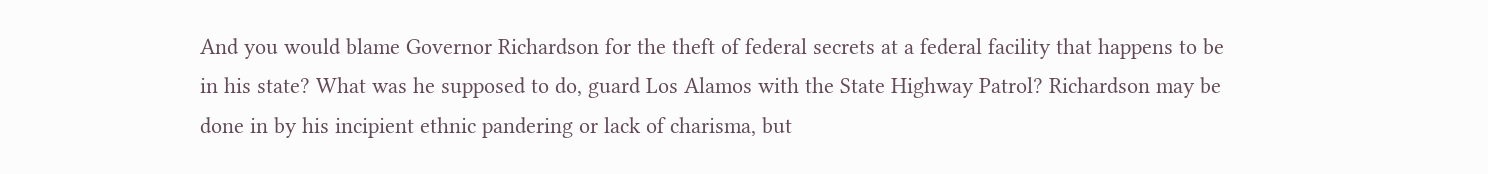And you would blame Governor Richardson for the theft of federal secrets at a federal facility that happens to be in his state? What was he supposed to do, guard Los Alamos with the State Highway Patrol? Richardson may be done in by his incipient ethnic pandering or lack of charisma, but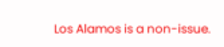Los Alamos is a non-issue.